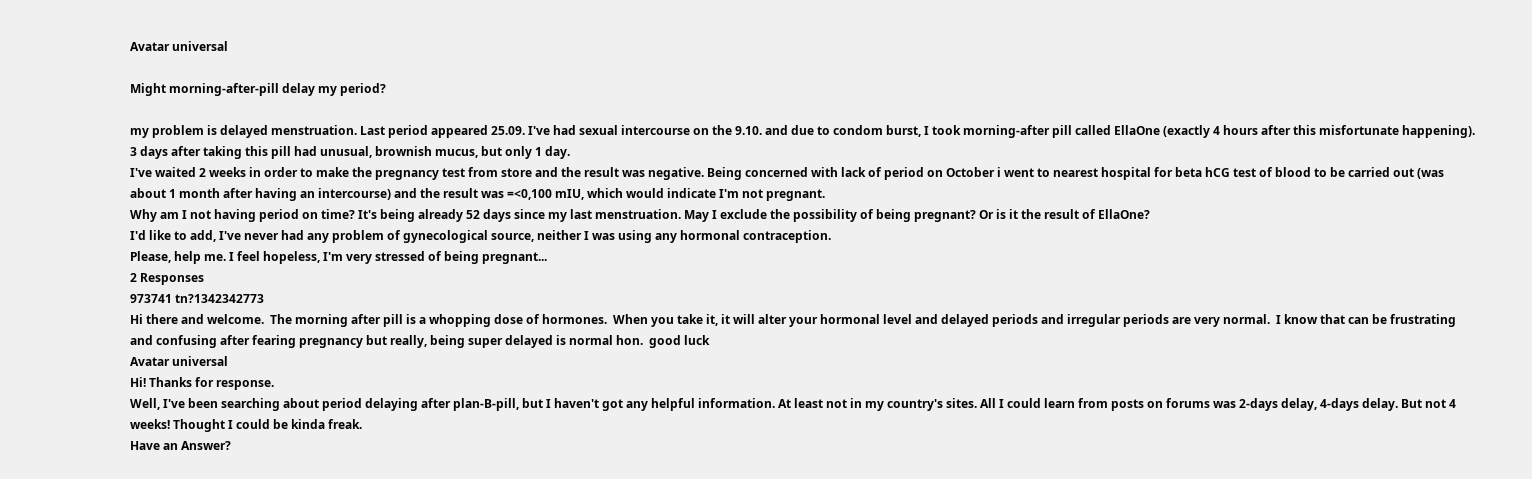Avatar universal

Might morning-after-pill delay my period?

my problem is delayed menstruation. Last period appeared 25.09. I've had sexual intercourse on the 9.10. and due to condom burst, I took morning-after pill called EllaOne (exactly 4 hours after this misfortunate happening). 3 days after taking this pill had unusual, brownish mucus, but only 1 day.
I've waited 2 weeks in order to make the pregnancy test from store and the result was negative. Being concerned with lack of period on October i went to nearest hospital for beta hCG test of blood to be carried out (was about 1 month after having an intercourse) and the result was =<0,100 mIU, which would indicate I'm not pregnant.
Why am I not having period on time? It's being already 52 days since my last menstruation. May I exclude the possibility of being pregnant? Or is it the result of EllaOne?
I'd like to add, I've never had any problem of gynecological source, neither I was using any hormonal contraception.
Please, help me. I feel hopeless, I'm very stressed of being pregnant...
2 Responses
973741 tn?1342342773
Hi there and welcome.  The morning after pill is a whopping dose of hormones.  When you take it, it will alter your hormonal level and delayed periods and irregular periods are very normal.  I know that can be frustrating and confusing after fearing pregnancy but really, being super delayed is normal hon.  good luck
Avatar universal
Hi! Thanks for response.
Well, I've been searching about period delaying after plan-B-pill, but I haven't got any helpful information. At least not in my country's sites. All I could learn from posts on forums was 2-days delay, 4-days delay. But not 4 weeks! Thought I could be kinda freak.
Have an Answer?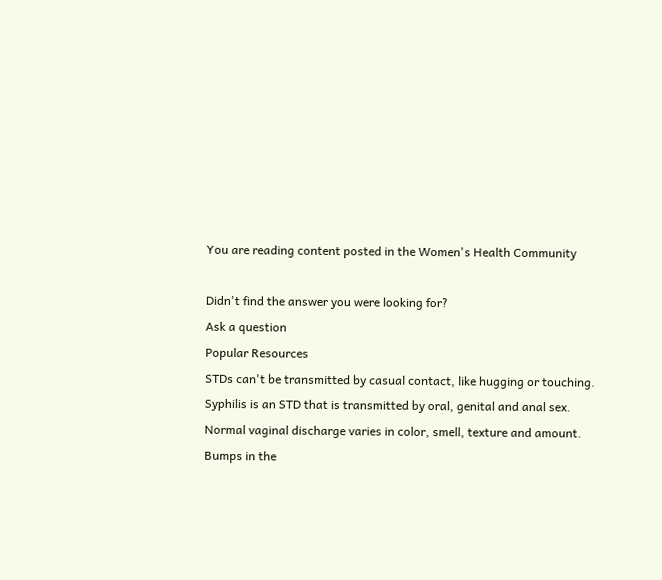You are reading content posted in the Women's Health Community

Didn't find the answer you were looking for?
Ask a question
Popular Resources
STDs can't be transmitted by casual contact, like hugging or touching.
Syphilis is an STD that is transmitted by oral, genital and anal sex.
Normal vaginal discharge varies in color, smell, texture and amount.
Bumps in the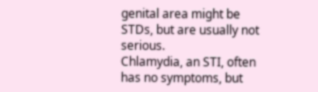genital area might be STDs, but are usually not serious.
Chlamydia, an STI, often has no symptoms, but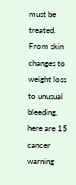must be treated.
From skin changes to weight loss to unusual bleeding, here are 15 cancer warning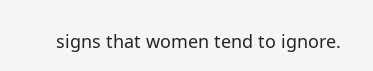signs that women tend to ignore.